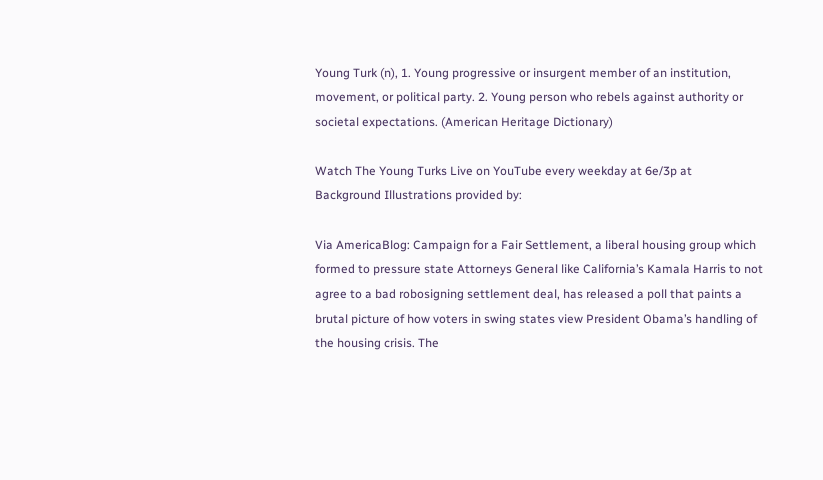Young Turk (n), 1. Young progressive or insurgent member of an institution, movement, or political party. 2. Young person who rebels against authority or societal expectations. (American Heritage Dictionary)

Watch The Young Turks Live on YouTube every weekday at 6e/3p at
Background Illustrations provided by:

Via AmericaBlog: Campaign for a Fair Settlement, a liberal housing group which formed to pressure state Attorneys General like California’s Kamala Harris to not agree to a bad robosigning settlement deal, has released a poll that paints a brutal picture of how voters in swing states view President Obama’s handling of the housing crisis. The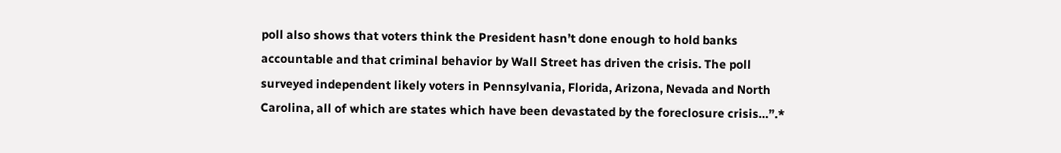poll also shows that voters think the President hasn’t done enough to hold banks accountable and that criminal behavior by Wall Street has driven the crisis. The poll surveyed independent likely voters in Pennsylvania, Florida, Arizona, Nevada and North Carolina, all of which are states which have been devastated by the foreclosure crisis…”.*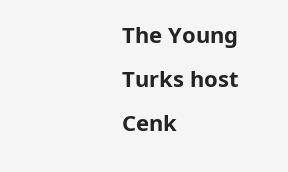The Young Turks host Cenk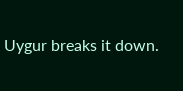Uygur breaks it down.